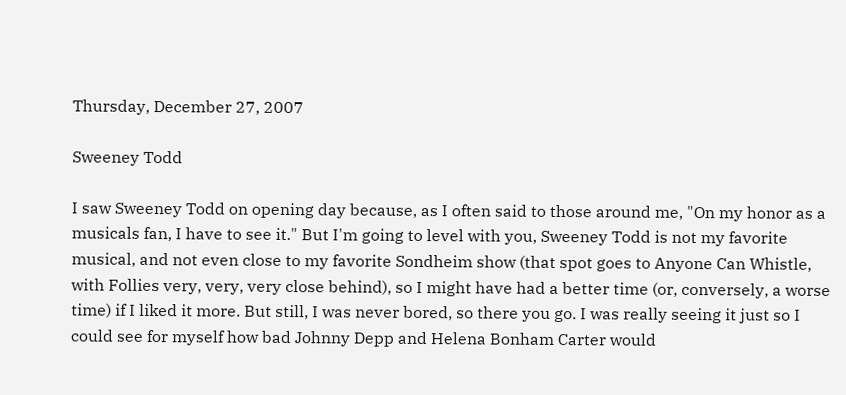Thursday, December 27, 2007

Sweeney Todd

I saw Sweeney Todd on opening day because, as I often said to those around me, "On my honor as a musicals fan, I have to see it." But I'm going to level with you, Sweeney Todd is not my favorite musical, and not even close to my favorite Sondheim show (that spot goes to Anyone Can Whistle, with Follies very, very, very close behind), so I might have had a better time (or, conversely, a worse time) if I liked it more. But still, I was never bored, so there you go. I was really seeing it just so I could see for myself how bad Johnny Depp and Helena Bonham Carter would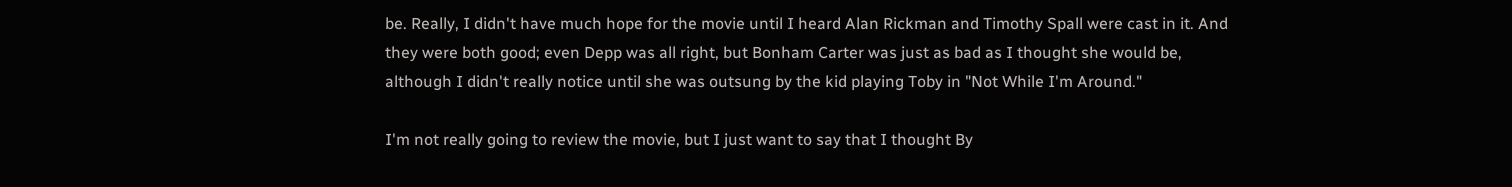be. Really, I didn't have much hope for the movie until I heard Alan Rickman and Timothy Spall were cast in it. And they were both good; even Depp was all right, but Bonham Carter was just as bad as I thought she would be, although I didn't really notice until she was outsung by the kid playing Toby in "Not While I'm Around."

I'm not really going to review the movie, but I just want to say that I thought By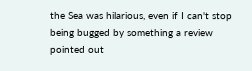the Sea was hilarious, even if I can't stop being bugged by something a review pointed out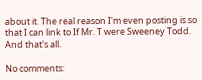about it. The real reason I'm even posting is so that I can link to If Mr. T were Sweeney Todd. And that's all.

No comments: